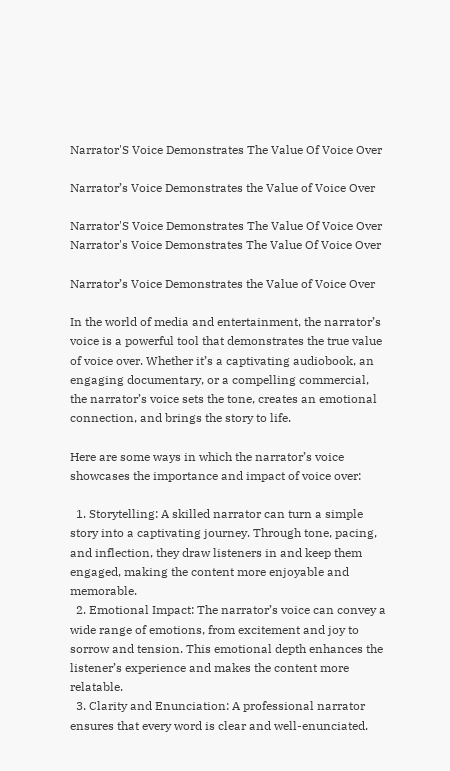Narrator'S Voice Demonstrates The Value Of Voice Over

Narrator’s Voice Demonstrates the Value of Voice Over

Narrator'S Voice Demonstrates The Value Of Voice Over
Narrator's Voice Demonstrates The Value Of Voice Over

Narrator’s Voice Demonstrates the Value of Voice Over

In the world of media and entertainment, the narrator’s voice is a powerful tool that demonstrates the true value of voice over. Whether it’s a captivating audiobook, an engaging documentary, or a compelling commercial, the narrator’s voice sets the tone, creates an emotional connection, and brings the story to life.

Here are some ways in which the narrator’s voice showcases the importance and impact of voice over:

  1. Storytelling: A skilled narrator can turn a simple story into a captivating journey. Through tone, pacing, and inflection, they draw listeners in and keep them engaged, making the content more enjoyable and memorable.
  2. Emotional Impact: The narrator’s voice can convey a wide range of emotions, from excitement and joy to sorrow and tension. This emotional depth enhances the listener’s experience and makes the content more relatable.
  3. Clarity and Enunciation: A professional narrator ensures that every word is clear and well-enunciated.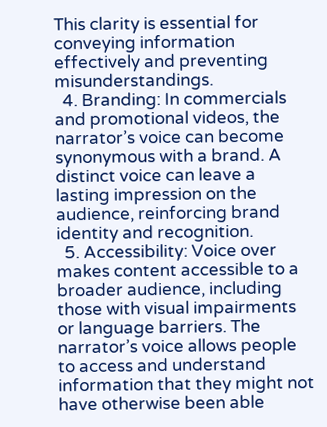This clarity is essential for conveying information effectively and preventing misunderstandings.
  4. Branding: In commercials and promotional videos, the narrator’s voice can become synonymous with a brand. A distinct voice can leave a lasting impression on the audience, reinforcing brand identity and recognition.
  5. Accessibility: Voice over makes content accessible to a broader audience, including those with visual impairments or language barriers. The narrator’s voice allows people to access and understand information that they might not have otherwise been able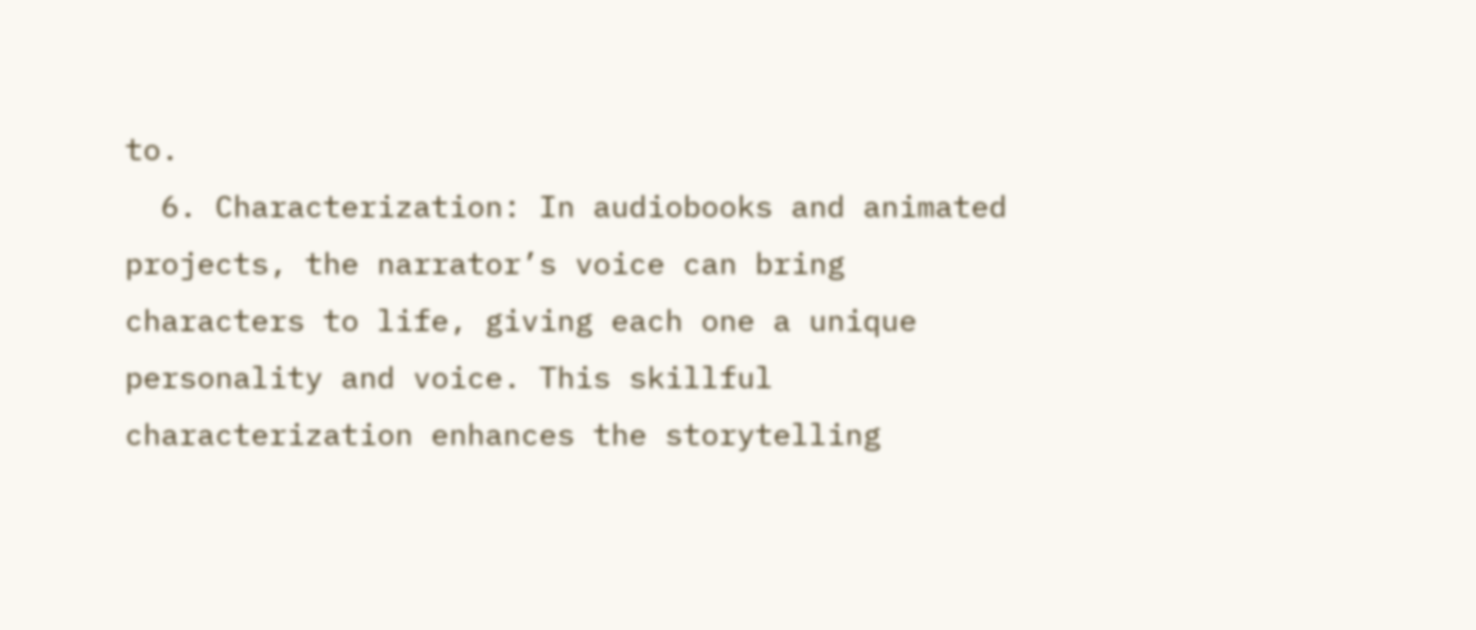to.
  6. Characterization: In audiobooks and animated projects, the narrator’s voice can bring characters to life, giving each one a unique personality and voice. This skillful characterization enhances the storytelling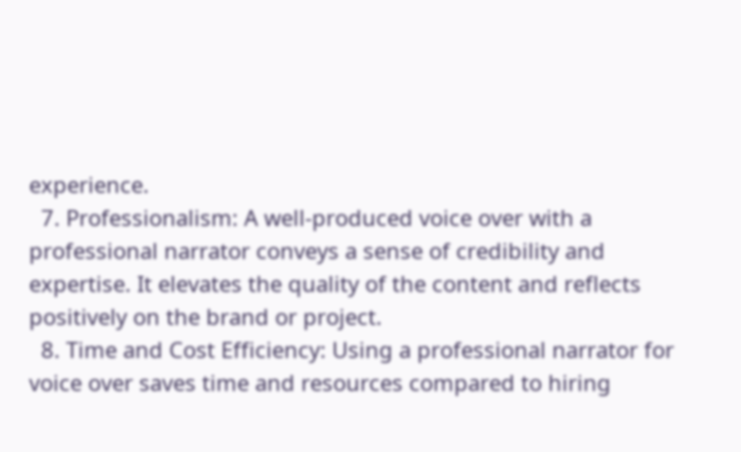experience.
  7. Professionalism: A well-produced voice over with a professional narrator conveys a sense of credibility and expertise. It elevates the quality of the content and reflects positively on the brand or project.
  8. Time and Cost Efficiency: Using a professional narrator for voice over saves time and resources compared to hiring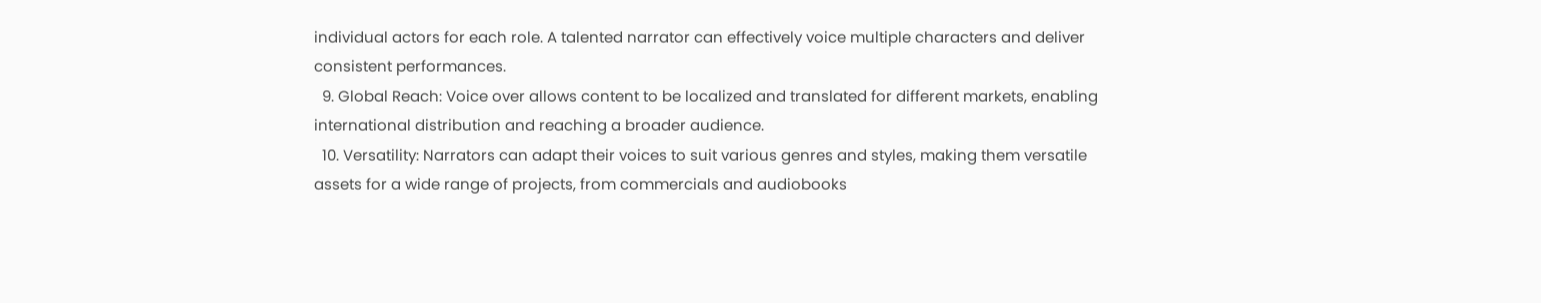individual actors for each role. A talented narrator can effectively voice multiple characters and deliver consistent performances.
  9. Global Reach: Voice over allows content to be localized and translated for different markets, enabling international distribution and reaching a broader audience.
  10. Versatility: Narrators can adapt their voices to suit various genres and styles, making them versatile assets for a wide range of projects, from commercials and audiobooks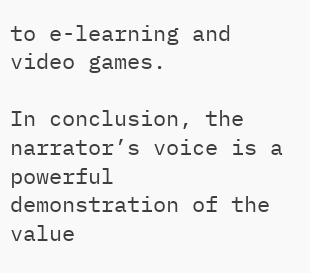to e-learning and video games.

In conclusion, the narrator’s voice is a powerful demonstration of the value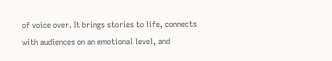of voice over. It brings stories to life, connects with audiences on an emotional level, and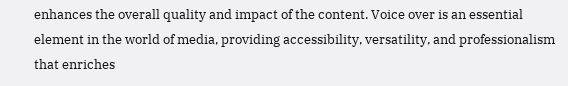enhances the overall quality and impact of the content. Voice over is an essential element in the world of media, providing accessibility, versatility, and professionalism that enriches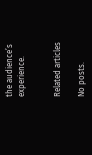the audience’s experience.


Related articles

No posts.